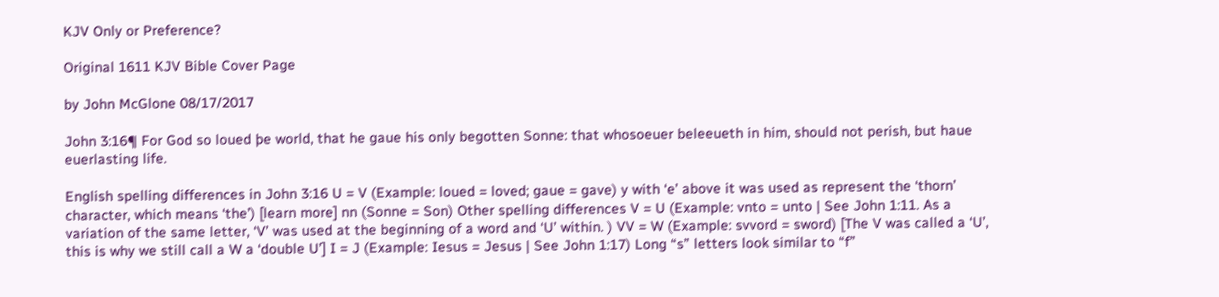KJV Only or Preference?

Original 1611 KJV Bible Cover Page

by John McGlone 08/17/2017

John 3:16¶ For God so loued þe world, that he gaue his only begotten Sonne: that whosoeuer beleeueth in him, should not perish, but haue euerlasting life.

English spelling differences in John 3:16 U = V (Example: loued = loved; gaue = gave) y with ‘e’ above it was used as represent the ‘thorn’ character, which means ‘the’) [learn more] nn (Sonne = Son) Other spelling differences V = U (Example: vnto = unto | See John 1:11. As a variation of the same letter, ‘V’ was used at the beginning of a word and ‘U’ within. ) VV = W (Example: svvord = sword) [The V was called a ‘U’, this is why we still call a W a ‘double U’] I = J (Example: Iesus = Jesus | See John 1:17) Long “s” letters look similar to “f”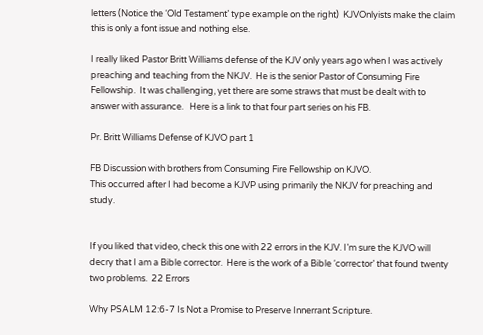letters (Notice the ‘Old Testament’ type example on the right)  KJVOnlyists make the claim this is only a font issue and nothing else.

I really liked Pastor Britt Williams defense of the KJV only years ago when I was actively preaching and teaching from the NKJV.  He is the senior Pastor of Consuming Fire Fellowship.  It was challenging, yet there are some straws that must be dealt with to answer with assurance.   Here is a link to that four part series on his FB.

Pr. Britt Williams Defense of KJVO part 1

FB Discussion with brothers from Consuming Fire Fellowship on KJVO.
This occurred after I had become a KJVP using primarily the NKJV for preaching and study.


If you liked that video, check this one with 22 errors in the KJV. I’m sure the KJVO will decry that I am a Bible corrector.  Here is the work of a Bible ‘corrector’ that found twenty two problems.  22 Errors

Why PSALM 12:6-7 Is Not a Promise to Preserve Innerrant Scripture.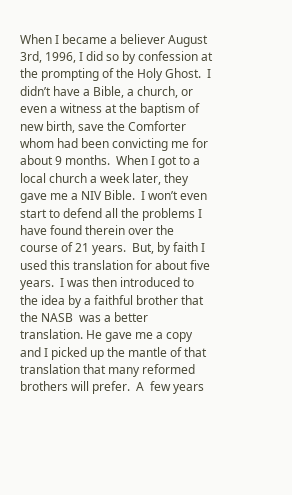When I became a believer August 3rd, 1996, I did so by confession at the prompting of the Holy Ghost.  I didn’t have a Bible, a church, or even a witness at the baptism of new birth, save the Comforter whom had been convicting me for about 9 months.  When I got to a local church a week later, they gave me a NIV Bible.  I won’t even start to defend all the problems I have found therein over the course of 21 years.  But, by faith I used this translation for about five years.  I was then introduced to the idea by a faithful brother that the NASB  was a better translation. He gave me a copy and I picked up the mantle of that translation that many reformed brothers will prefer.  A  few years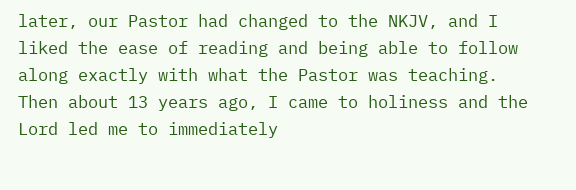later, our Pastor had changed to the NKJV, and I liked the ease of reading and being able to follow along exactly with what the Pastor was teaching.  Then about 13 years ago, I came to holiness and the Lord led me to immediately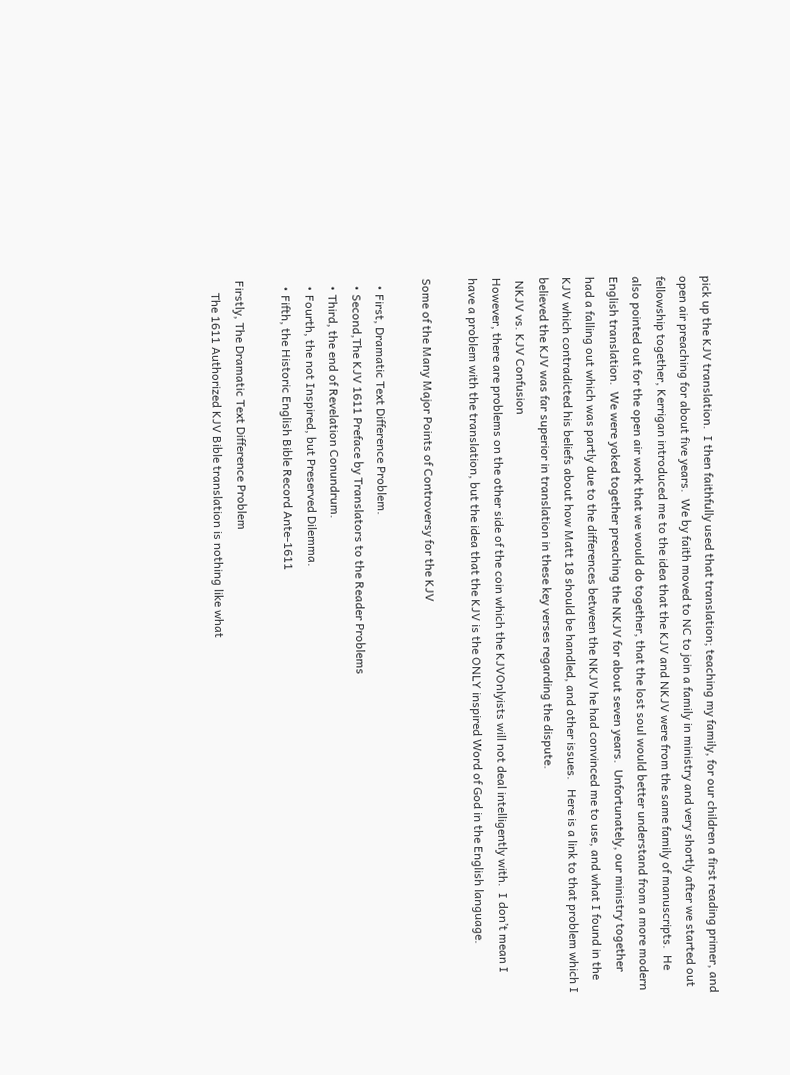pick up the KJV translation.  I then faithfully used that translation; teaching my family, for our children a first reading primer, and open air preaching for about five years.  We by faith moved to NC to join a family in ministry and very shortly after we started out fellowship together, Kerrigan introduced me to the idea that the KJV and NKJV were from the same family of manuscripts.  He also pointed out for the open air work that we would do together, that the lost soul would better understand from a more modern English translation.  We were yoked together preaching the NKJV for about seven years.  Unfortunately, our ministry together had a falling out which was partly due to the differences between the NKJV he had convinced me to use, and what I found in the KJV which contradicted his beliefs about how Matt 18 should be handled, and other issues.   Here is a link to that problem which I believed the KJV was far superior in translation in these key verses regarding the dispute.
 NKJV vs. KJV Confusion
However, there are problems on the other side of the coin which the KJVOnlyists will not deal intelligently with.  I don’t mean I have a problem with the translation, but the idea that the KJV is the ONLY inspired Word of God in the English language.

Some of the Many Major Points of Controversy for the KJV

  • First, Dramatic Text Difference Problem.
  • Second,The KJV 1611 Preface by Translators to the Reader Problems
  • Third, the end of Revelation Conundrum.
  • Fourth, the not Inspired, but Preserved Dilemma.
  • Fifth, the Historic English Bible Record Ante-1611

Firstly, The Dramatic Text Difference Problem
    The 1611 Authorized KJV Bible translation is nothing like what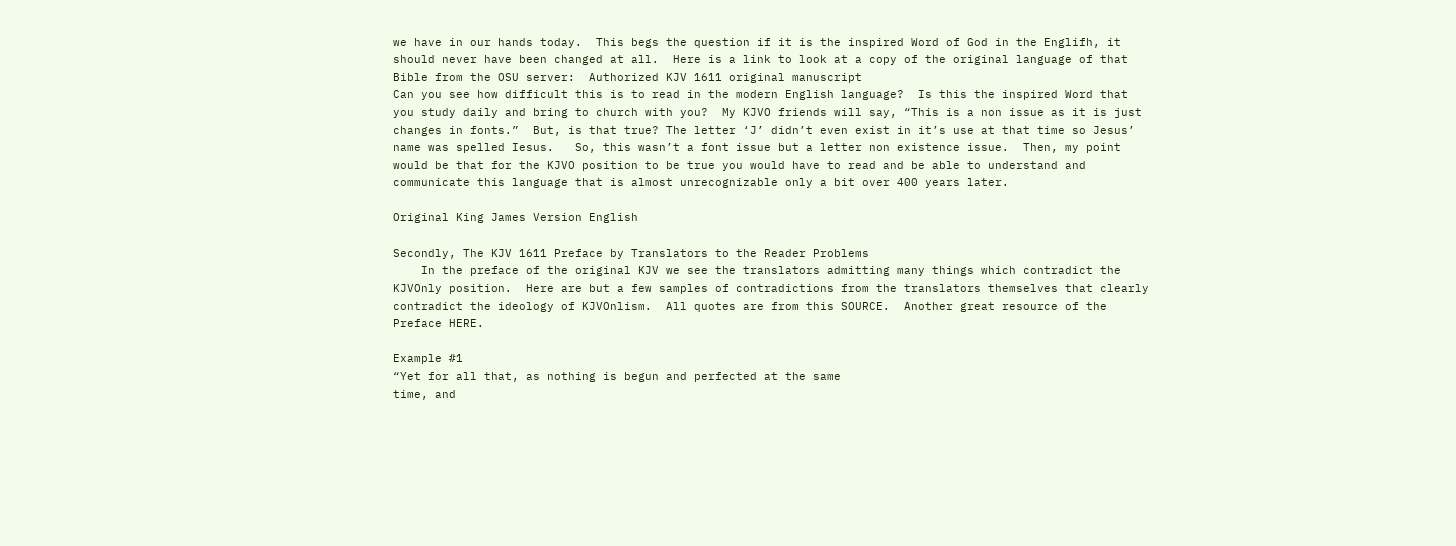we have in our hands today.  This begs the question if it is the inspired Word of God in the Englifh, it should never have been changed at all.  Here is a link to look at a copy of the original language of that Bible from the OSU server:  Authorized KJV 1611 original manuscript
Can you see how difficult this is to read in the modern English language?  Is this the inspired Word that you study daily and bring to church with you?  My KJVO friends will say, “This is a non issue as it is just changes in fonts.”  But, is that true? The letter ‘J’ didn’t even exist in it’s use at that time so Jesus’ name was spelled Iesus.   So, this wasn’t a font issue but a letter non existence issue.  Then, my point would be that for the KJVO position to be true you would have to read and be able to understand and communicate this language that is almost unrecognizable only a bit over 400 years later.

Original King James Version English

Secondly, The KJV 1611 Preface by Translators to the Reader Problems
    In the preface of the original KJV we see the translators admitting many things which contradict the KJVOnly position.  Here are but a few samples of contradictions from the translators themselves that clearly contradict the ideology of KJVOnlism.  All quotes are from this SOURCE.  Another great resource of the Preface HERE.

Example #1
“Yet for all that, as nothing is begun and perfected at the same
time, and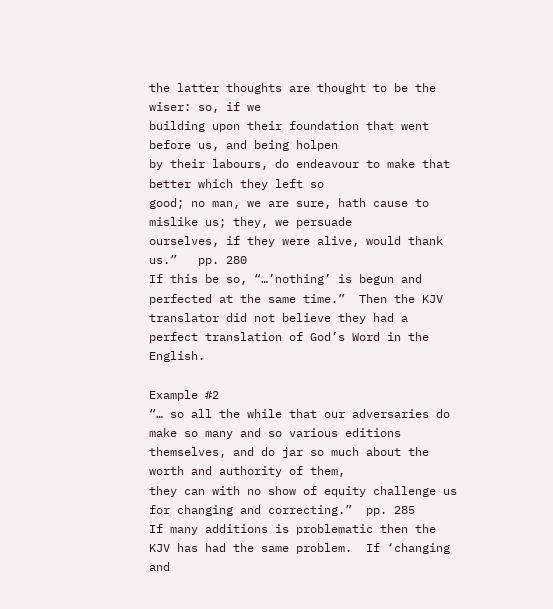the latter thoughts are thought to be the wiser: so, if we
building upon their foundation that went before us, and being holpen
by their labours, do endeavour to make that better which they left so
good; no man, we are sure, hath cause to mislike us; they, we persuade
ourselves, if they were alive, would thank us.”   pp. 280
If this be so, “…’nothing’ is begun and perfected at the same time.”  Then the KJV translator did not believe they had a perfect translation of God’s Word in the English.

Example #2
“… so all the while that our adversaries do make so many and so various editions
themselves, and do jar so much about the worth and authority of them,
they can with no show of equity challenge us for changing and correcting.”  pp. 285
If many additions is problematic then the KJV has had the same problem.  If ‘changing and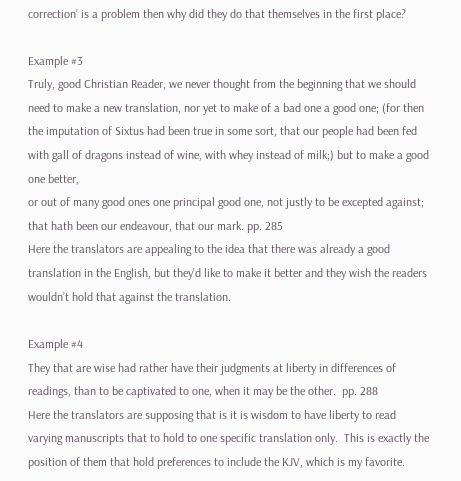correction’ is a problem then why did they do that themselves in the first place?

Example #3
Truly, good Christian Reader, we never thought from the beginning that we should need to make a new translation, nor yet to make of a bad one a good one; (for then the imputation of Sixtus had been true in some sort, that our people had been fed with gall of dragons instead of wine, with whey instead of milk;) but to make a good one better,
or out of many good ones one principal good one, not justly to be excepted against; that hath been our endeavour, that our mark. pp. 285
Here the translators are appealing to the idea that there was already a good translation in the English, but they’d like to make it better and they wish the readers wouldn’t hold that against the translation.

Example #4
They that are wise had rather have their judgments at liberty in differences of readings, than to be captivated to one, when it may be the other.  pp. 288
Here the translators are supposing that is it is wisdom to have liberty to read varying manuscripts that to hold to one specific translation only.  This is exactly the position of them that hold preferences to include the KJV, which is my favorite.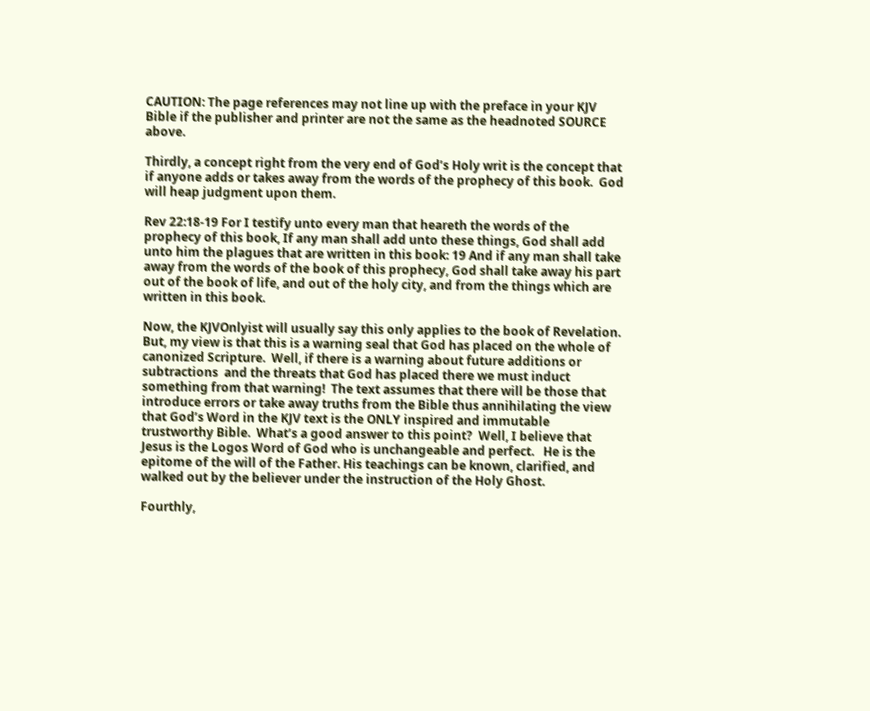CAUTION: The page references may not line up with the preface in your KJV Bible if the publisher and printer are not the same as the headnoted SOURCE above.

Thirdly, a concept right from the very end of God’s Holy writ is the concept that if anyone adds or takes away from the words of the prophecy of this book.  God will heap judgment upon them.

Rev 22:18-19 For I testify unto every man that heareth the words of the prophecy of this book, If any man shall add unto these things, God shall add unto him the plagues that are written in this book: 19 And if any man shall take away from the words of the book of this prophecy, God shall take away his part out of the book of life, and out of the holy city, and from the things which are written in this book.

Now, the KJVOnlyist will usually say this only applies to the book of Revelation.  But, my view is that this is a warning seal that God has placed on the whole of canonized Scripture.  Well, if there is a warning about future additions or subtractions  and the threats that God has placed there we must induct something from that warning!  The text assumes that there will be those that introduce errors or take away truths from the Bible thus annihilating the view that God’s Word in the KJV text is the ONLY inspired and immutable trustworthy Bible.  What’s a good answer to this point?  Well, I believe that Jesus is the Logos Word of God who is unchangeable and perfect.   He is the epitome of the will of the Father. His teachings can be known, clarified, and walked out by the believer under the instruction of the Holy Ghost.

Fourthly,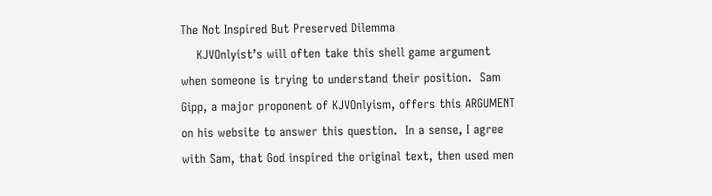The Not Inspired But Preserved Dilemma
    KJVOnlyist’s will often take this shell game argument when someone is trying to understand their position.  Sam Gipp, a major proponent of KJVOnlyism, offers this ARGUMENT on his website to answer this question.  In a sense, I agree with Sam, that God inspired the original text, then used men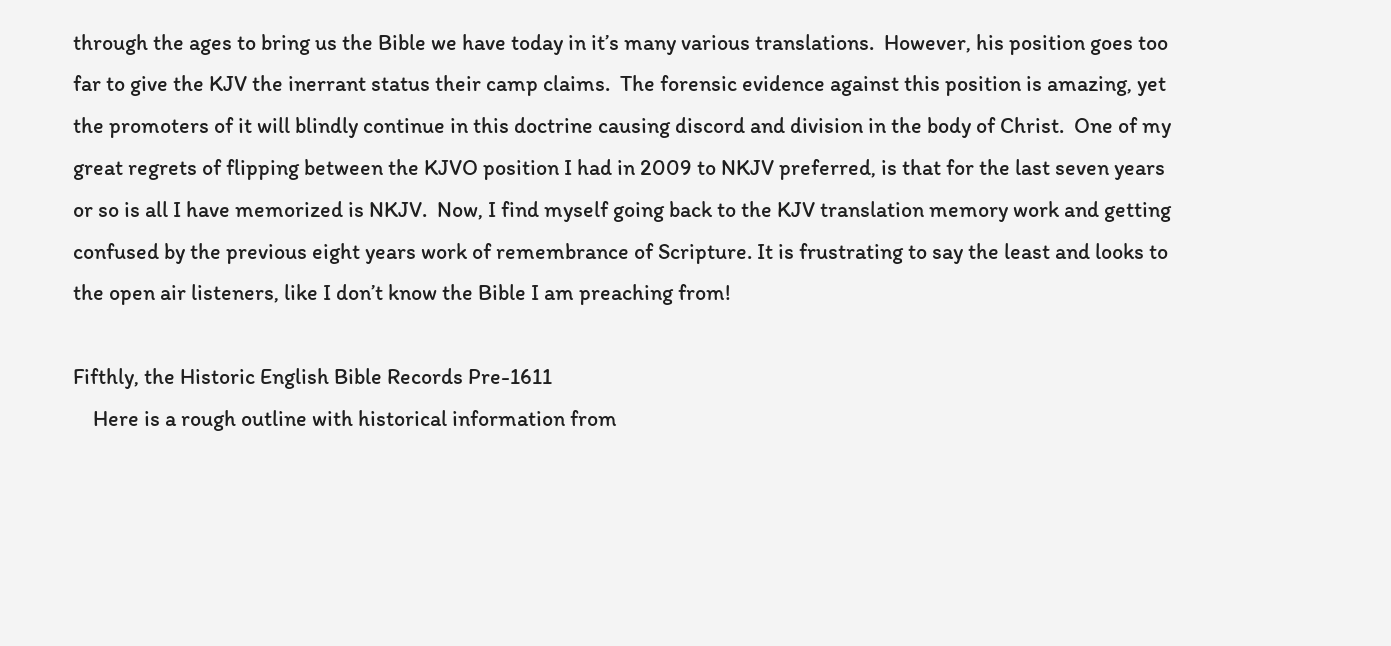through the ages to bring us the Bible we have today in it’s many various translations.  However, his position goes too far to give the KJV the inerrant status their camp claims.  The forensic evidence against this position is amazing, yet the promoters of it will blindly continue in this doctrine causing discord and division in the body of Christ.  One of my great regrets of flipping between the KJVO position I had in 2009 to NKJV preferred, is that for the last seven years or so is all I have memorized is NKJV.  Now, I find myself going back to the KJV translation memory work and getting confused by the previous eight years work of remembrance of Scripture. It is frustrating to say the least and looks to the open air listeners, like I don’t know the Bible I am preaching from!

Fifthly, the Historic English Bible Records Pre-1611
    Here is a rough outline with historical information from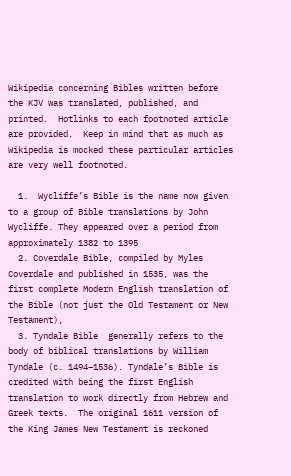Wikipedia concerning Bibles written before the KJV was translated, published, and printed.  Hotlinks to each footnoted article are provided.  Keep in mind that as much as Wikipedia is mocked these particular articles are very well footnoted.

  1.  Wycliffe’s Bible is the name now given to a group of Bible translations by John Wycliffe. They appeared over a period from approximately 1382 to 1395
  2. Coverdale Bible, compiled by Myles Coverdale and published in 1535, was the first complete Modern English translation of the Bible (not just the Old Testament or New Testament),
  3. Tyndale Bible  generally refers to the body of biblical translations by William Tyndale (c. 1494–1536). Tyndale’s Bible is credited with being the first English translation to work directly from Hebrew and Greek texts.  The original 1611 version of the King James New Testament is reckoned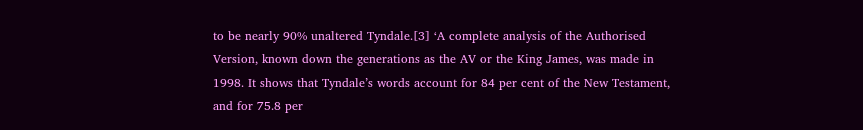to be nearly 90% unaltered Tyndale.[3] ‘A complete analysis of the Authorised Version, known down the generations as the AV or the King James, was made in 1998. It shows that Tyndale’s words account for 84 per cent of the New Testament, and for 75.8 per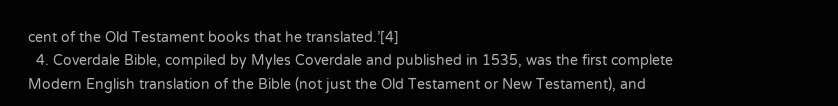cent of the Old Testament books that he translated.’[4]
  4. Coverdale Bible, compiled by Myles Coverdale and published in 1535, was the first complete Modern English translation of the Bible (not just the Old Testament or New Testament), and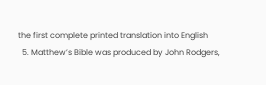the first complete printed translation into English
  5. Matthew’s Bible was produced by John Rodgers,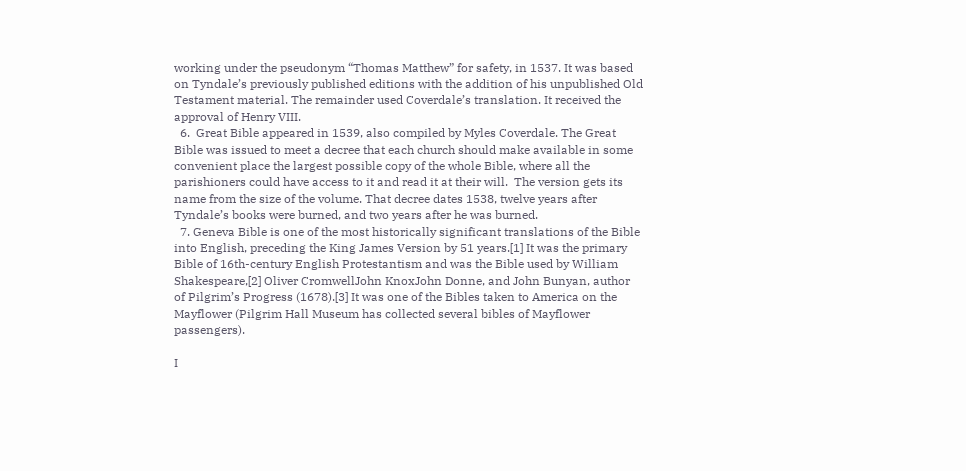working under the pseudonym “Thomas Matthew” for safety, in 1537. It was based on Tyndale’s previously published editions with the addition of his unpublished Old Testament material. The remainder used Coverdale’s translation. It received the approval of Henry VIII.
  6.  Great Bible appeared in 1539, also compiled by Myles Coverdale. The Great Bible was issued to meet a decree that each church should make available in some convenient place the largest possible copy of the whole Bible, where all the parishioners could have access to it and read it at their will.  The version gets its name from the size of the volume. That decree dates 1538, twelve years after Tyndale’s books were burned, and two years after he was burned.
  7. Geneva Bible is one of the most historically significant translations of the Bible into English, preceding the King James Version by 51 years.[1] It was the primary Bible of 16th-century English Protestantism and was the Bible used by William Shakespeare,[2] Oliver CromwellJohn KnoxJohn Donne, and John Bunyan, author of Pilgrim’s Progress (1678).[3] It was one of the Bibles taken to America on the Mayflower (Pilgrim Hall Museum has collected several bibles of Mayflower passengers).

I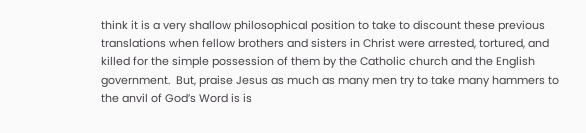think it is a very shallow philosophical position to take to discount these previous translations when fellow brothers and sisters in Christ were arrested, tortured, and killed for the simple possession of them by the Catholic church and the English government.  But, praise Jesus as much as many men try to take many hammers to the anvil of God’s Word is is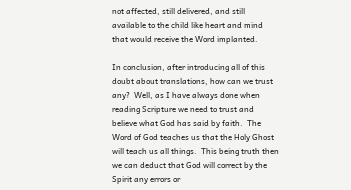not affected, still delivered, and still available to the child like heart and mind that would receive the Word implanted.

In conclusion, after introducing all of this doubt about translations, how can we trust any?  Well, as I have always done when reading Scripture we need to trust and believe what God has said by faith.  The Word of God teaches us that the Holy Ghost will teach us all things.  This being truth then we can deduct that God will correct by the Spirit any errors or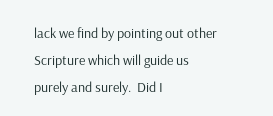lack we find by pointing out other Scripture which will guide us purely and surely.  Did I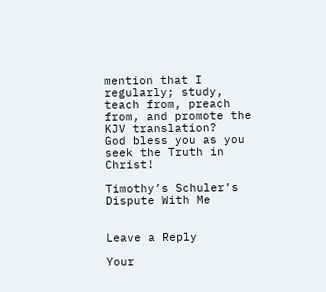mention that I regularly; study, teach from, preach from, and promote the KJV translation?   God bless you as you seek the Truth in Christ!

Timothy’s Schuler’s Dispute With Me


Leave a Reply

Your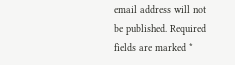email address will not be published. Required fields are marked *